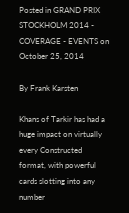Posted in GRAND PRIX STOCKHOLM 2014 - COVERAGE - EVENTS on October 25, 2014

By Frank Karsten

Khans of Tarkir has had a huge impact on virtually every Constructed format, with powerful cards slotting into any number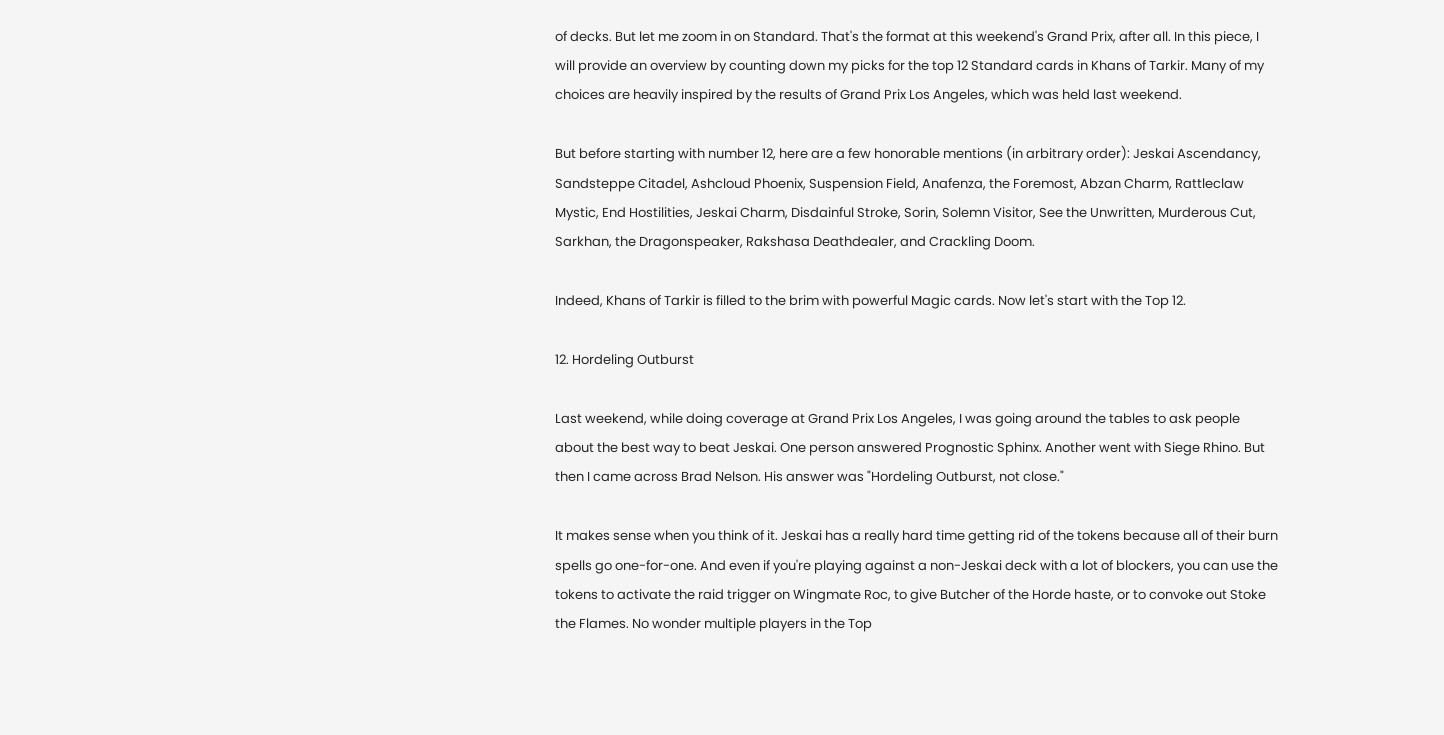of decks. But let me zoom in on Standard. That's the format at this weekend's Grand Prix, after all. In this piece, I will provide an overview by counting down my picks for the top 12 Standard cards in Khans of Tarkir. Many of my choices are heavily inspired by the results of Grand Prix Los Angeles, which was held last weekend.

But before starting with number 12, here are a few honorable mentions (in arbitrary order): Jeskai Ascendancy, Sandsteppe Citadel, Ashcloud Phoenix, Suspension Field, Anafenza, the Foremost, Abzan Charm, Rattleclaw Mystic, End Hostilities, Jeskai Charm, Disdainful Stroke, Sorin, Solemn Visitor, See the Unwritten, Murderous Cut, Sarkhan, the Dragonspeaker, Rakshasa Deathdealer, and Crackling Doom.

Indeed, Khans of Tarkir is filled to the brim with powerful Magic cards. Now let's start with the Top 12.

12. Hordeling Outburst

Last weekend, while doing coverage at Grand Prix Los Angeles, I was going around the tables to ask people about the best way to beat Jeskai. One person answered Prognostic Sphinx. Another went with Siege Rhino. But then I came across Brad Nelson. His answer was "Hordeling Outburst, not close."

It makes sense when you think of it. Jeskai has a really hard time getting rid of the tokens because all of their burn spells go one-for-one. And even if you're playing against a non-Jeskai deck with a lot of blockers, you can use the tokens to activate the raid trigger on Wingmate Roc, to give Butcher of the Horde haste, or to convoke out Stoke the Flames. No wonder multiple players in the Top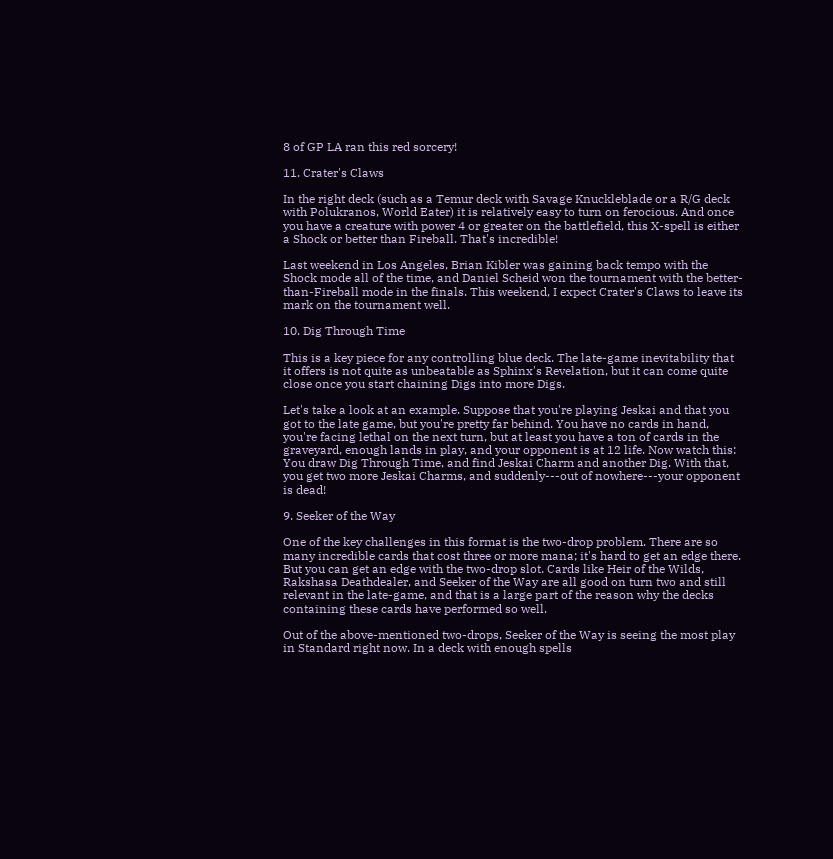8 of GP LA ran this red sorcery!

11. Crater's Claws

In the right deck (such as a Temur deck with Savage Knuckleblade or a R/G deck with Polukranos, World Eater) it is relatively easy to turn on ferocious. And once you have a creature with power 4 or greater on the battlefield, this X-spell is either a Shock or better than Fireball. That's incredible!

Last weekend in Los Angeles, Brian Kibler was gaining back tempo with the Shock mode all of the time, and Daniel Scheid won the tournament with the better-than-Fireball mode in the finals. This weekend, I expect Crater's Claws to leave its mark on the tournament well.

10. Dig Through Time

This is a key piece for any controlling blue deck. The late-game inevitability that it offers is not quite as unbeatable as Sphinx's Revelation, but it can come quite close once you start chaining Digs into more Digs.

Let's take a look at an example. Suppose that you're playing Jeskai and that you got to the late game, but you're pretty far behind. You have no cards in hand, you're facing lethal on the next turn, but at least you have a ton of cards in the graveyard, enough lands in play, and your opponent is at 12 life. Now watch this: You draw Dig Through Time, and find Jeskai Charm and another Dig. With that, you get two more Jeskai Charms, and suddenly---out of nowhere---your opponent is dead!

9. Seeker of the Way

One of the key challenges in this format is the two-drop problem. There are so many incredible cards that cost three or more mana; it's hard to get an edge there. But you can get an edge with the two-drop slot. Cards like Heir of the Wilds, Rakshasa Deathdealer, and Seeker of the Way are all good on turn two and still relevant in the late-game, and that is a large part of the reason why the decks containing these cards have performed so well.

Out of the above-mentioned two-drops, Seeker of the Way is seeing the most play in Standard right now. In a deck with enough spells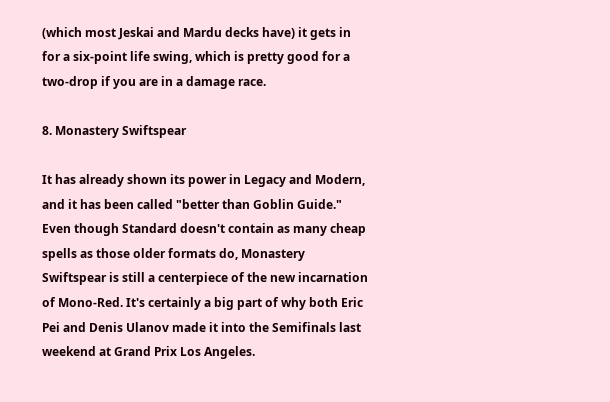(which most Jeskai and Mardu decks have) it gets in for a six-point life swing, which is pretty good for a two-drop if you are in a damage race.

8. Monastery Swiftspear

It has already shown its power in Legacy and Modern, and it has been called "better than Goblin Guide." Even though Standard doesn't contain as many cheap spells as those older formats do, Monastery Swiftspear is still a centerpiece of the new incarnation of Mono-Red. It's certainly a big part of why both Eric Pei and Denis Ulanov made it into the Semifinals last weekend at Grand Prix Los Angeles.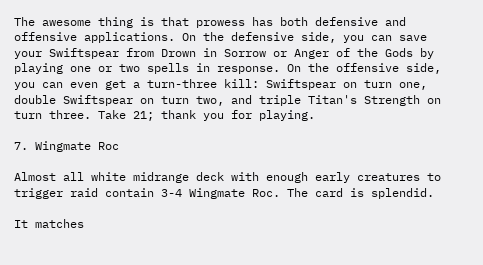The awesome thing is that prowess has both defensive and offensive applications. On the defensive side, you can save your Swiftspear from Drown in Sorrow or Anger of the Gods by playing one or two spells in response. On the offensive side, you can even get a turn-three kill: Swiftspear on turn one, double Swiftspear on turn two, and triple Titan's Strength on turn three. Take 21; thank you for playing.

7. Wingmate Roc

Almost all white midrange deck with enough early creatures to trigger raid contain 3-4 Wingmate Roc. The card is splendid.

It matches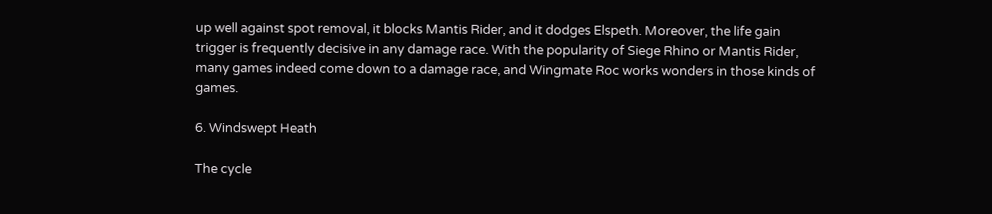up well against spot removal, it blocks Mantis Rider, and it dodges Elspeth. Moreover, the life gain trigger is frequently decisive in any damage race. With the popularity of Siege Rhino or Mantis Rider, many games indeed come down to a damage race, and Wingmate Roc works wonders in those kinds of games.

6. Windswept Heath

The cycle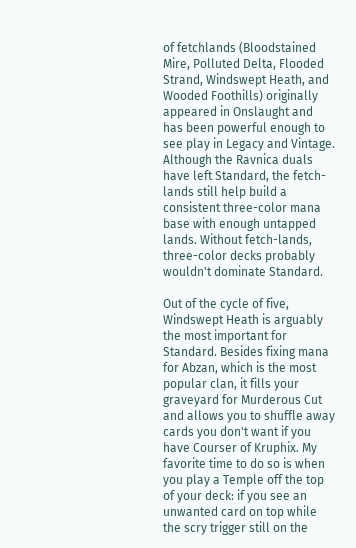of fetchlands (Bloodstained Mire, Polluted Delta, Flooded Strand, Windswept Heath, and Wooded Foothills) originally appeared in Onslaught and has been powerful enough to see play in Legacy and Vintage. Although the Ravnica duals have left Standard, the fetch-lands still help build a consistent three-color mana base with enough untapped lands. Without fetch-lands, three-color decks probably wouldn't dominate Standard.

Out of the cycle of five, Windswept Heath is arguably the most important for Standard. Besides fixing mana for Abzan, which is the most popular clan, it fills your graveyard for Murderous Cut and allows you to shuffle away cards you don't want if you have Courser of Kruphix. My favorite time to do so is when you play a Temple off the top of your deck: if you see an unwanted card on top while the scry trigger still on the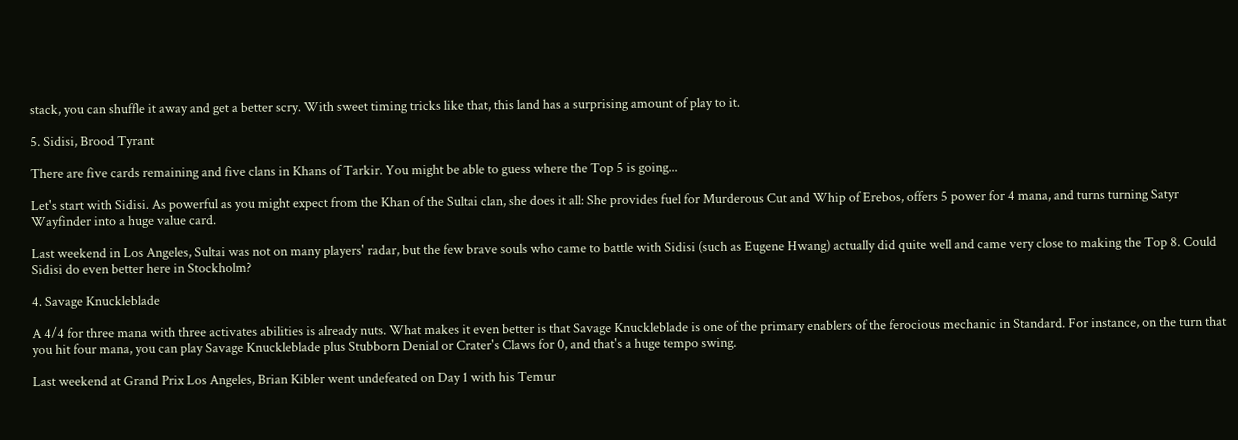stack, you can shuffle it away and get a better scry. With sweet timing tricks like that, this land has a surprising amount of play to it.

5. Sidisi, Brood Tyrant

There are five cards remaining and five clans in Khans of Tarkir. You might be able to guess where the Top 5 is going...

Let's start with Sidisi. As powerful as you might expect from the Khan of the Sultai clan, she does it all: She provides fuel for Murderous Cut and Whip of Erebos, offers 5 power for 4 mana, and turns turning Satyr Wayfinder into a huge value card.

Last weekend in Los Angeles, Sultai was not on many players' radar, but the few brave souls who came to battle with Sidisi (such as Eugene Hwang) actually did quite well and came very close to making the Top 8. Could Sidisi do even better here in Stockholm?

4. Savage Knuckleblade

A 4/4 for three mana with three activates abilities is already nuts. What makes it even better is that Savage Knuckleblade is one of the primary enablers of the ferocious mechanic in Standard. For instance, on the turn that you hit four mana, you can play Savage Knuckleblade plus Stubborn Denial or Crater's Claws for 0, and that's a huge tempo swing.

Last weekend at Grand Prix Los Angeles, Brian Kibler went undefeated on Day 1 with his Temur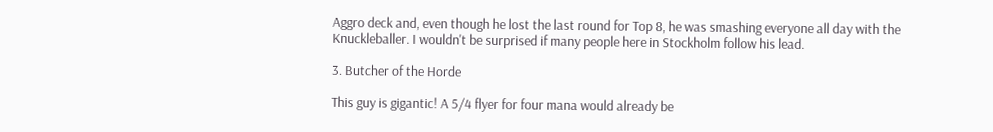Aggro deck and, even though he lost the last round for Top 8, he was smashing everyone all day with the Knuckleballer. I wouldn't be surprised if many people here in Stockholm follow his lead.

3. Butcher of the Horde

This guy is gigantic! A 5/4 flyer for four mana would already be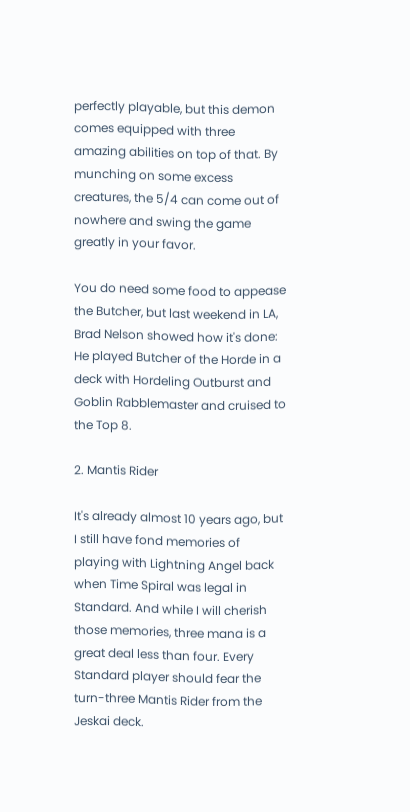perfectly playable, but this demon comes equipped with three amazing abilities on top of that. By munching on some excess creatures, the 5/4 can come out of nowhere and swing the game greatly in your favor.

You do need some food to appease the Butcher, but last weekend in LA, Brad Nelson showed how it's done: He played Butcher of the Horde in a deck with Hordeling Outburst and Goblin Rabblemaster and cruised to the Top 8.

2. Mantis Rider

It's already almost 10 years ago, but I still have fond memories of playing with Lightning Angel back when Time Spiral was legal in Standard. And while I will cherish those memories, three mana is a great deal less than four. Every Standard player should fear the turn-three Mantis Rider from the Jeskai deck.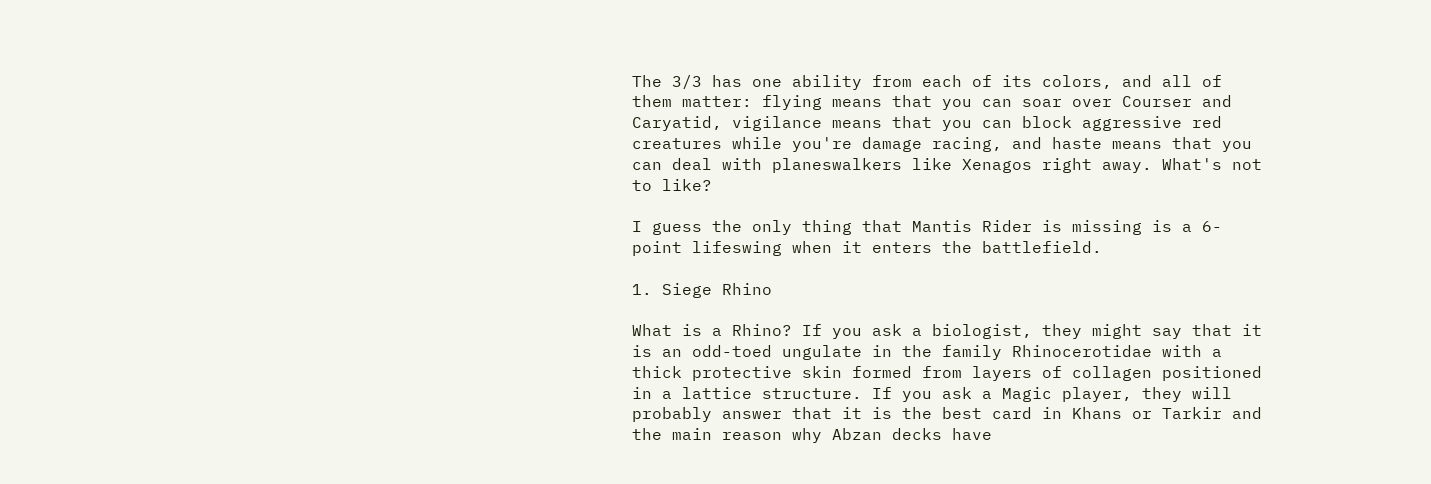The 3/3 has one ability from each of its colors, and all of them matter: flying means that you can soar over Courser and Caryatid, vigilance means that you can block aggressive red creatures while you're damage racing, and haste means that you can deal with planeswalkers like Xenagos right away. What's not to like?

I guess the only thing that Mantis Rider is missing is a 6-point lifeswing when it enters the battlefield.

1. Siege Rhino

What is a Rhino? If you ask a biologist, they might say that it is an odd-toed ungulate in the family Rhinocerotidae with a thick protective skin formed from layers of collagen positioned in a lattice structure. If you ask a Magic player, they will probably answer that it is the best card in Khans or Tarkir and the main reason why Abzan decks have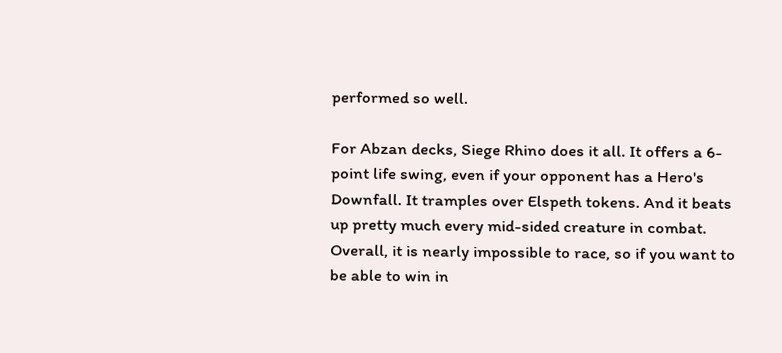performed so well.

For Abzan decks, Siege Rhino does it all. It offers a 6-point life swing, even if your opponent has a Hero's Downfall. It tramples over Elspeth tokens. And it beats up pretty much every mid-sided creature in combat. Overall, it is nearly impossible to race, so if you want to be able to win in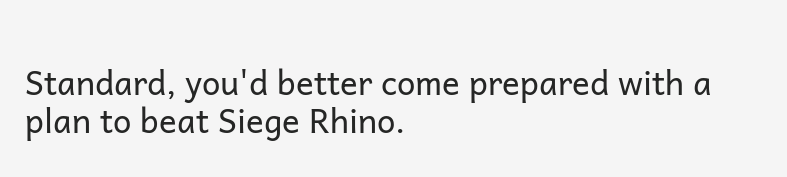Standard, you'd better come prepared with a plan to beat Siege Rhino.